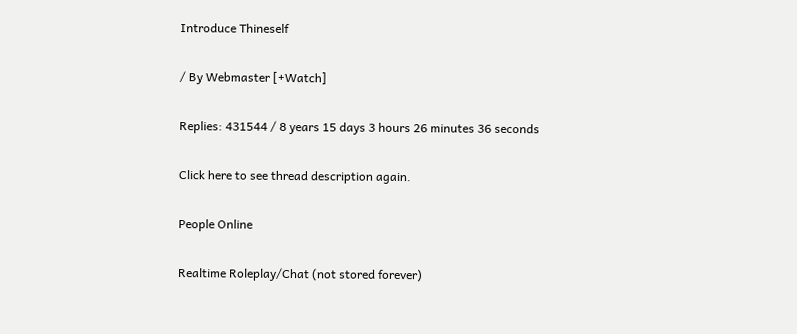Introduce Thineself

/ By Webmaster [+Watch]

Replies: 431544 / 8 years 15 days 3 hours 26 minutes 36 seconds

Click here to see thread description again.

People Online

Realtime Roleplay/Chat (not stored forever)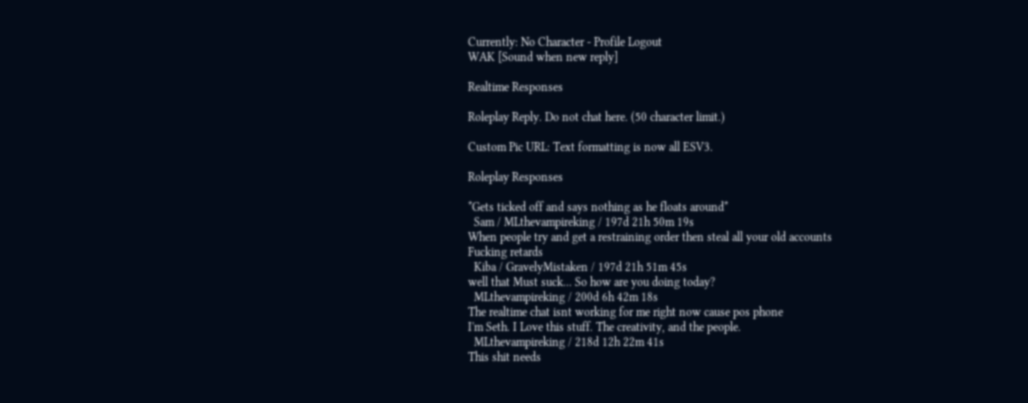Currently: No Character - Profile Logout
WAK [Sound when new reply]

Realtime Responses

Roleplay Reply. Do not chat here. (50 character limit.)

Custom Pic URL: Text formatting is now all ESV3.

Roleplay Responses

*Gets ticked off and says nothing as he floats around*
  Sam / MLthevampireking / 197d 21h 50m 19s
When people try and get a restraining order then steal all your old accounts
Fucking retards
  Kiba / GravelyMistaken / 197d 21h 51m 45s
well that Must suck... So how are you doing today?
  MLthevampireking / 200d 6h 42m 18s
The realtime chat isnt working for me right now cause pos phone
I'm Seth. I Love this stuff. The creativity, and the people.
  MLthevampireking / 218d 12h 22m 41s
This shit needs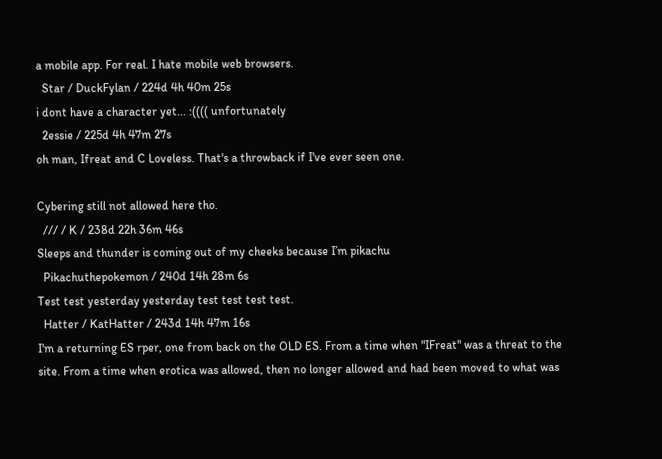a mobile app. For real. I hate mobile web browsers.
  Star / DuckFylan / 224d 4h 40m 25s
i dont have a character yet... :(((( unfortunately
  2essie / 225d 4h 47m 27s
oh man, Ifreat and C Loveless. That's a throwback if I've ever seen one.

Cybering still not allowed here tho.
  /// / K / 238d 22h 36m 46s
Sleeps and thunder is coming out of my cheeks because I’m pikachu
  Pikachuthepokemon / 240d 14h 28m 6s
Test test yesterday yesterday test test test test.
  Hatter / KatHatter / 243d 14h 47m 16s
I'm a returning ES rper, one from back on the OLD ES. From a time when "IFreat" was a threat to the site. From a time when erotica was allowed, then no longer allowed and had been moved to what was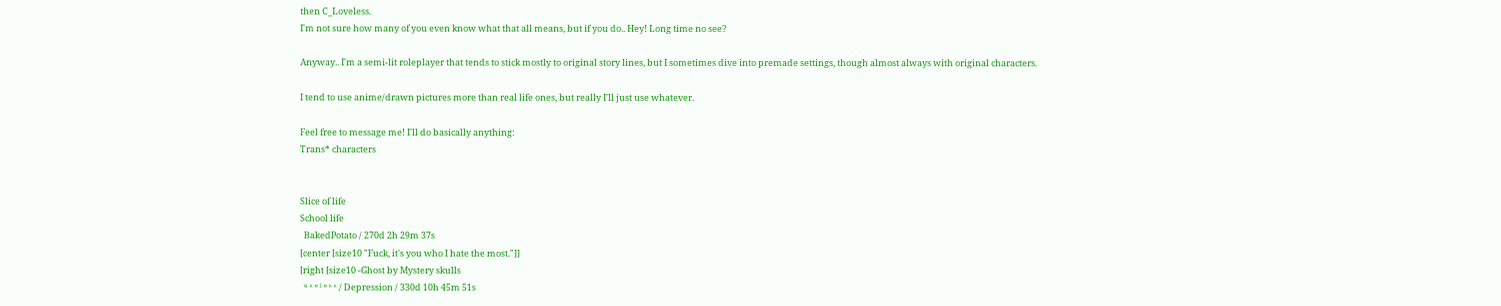then C_Loveless.
I'm not sure how many of you even know what that all means, but if you do.. Hey! Long time no see?

Anyway.. I'm a semi-lit roleplayer that tends to stick mostly to original story lines, but I sometimes dive into premade settings, though almost always with original characters.

I tend to use anime/drawn pictures more than real life ones, but really I'll just use whatever.

Feel free to message me! I'll do basically anything:
Trans* characters


Slice of life
School life
  BakedPotato / 270d 2h 29m 37s
[center [size10 "Fuck, it's you who I hate the most."]]
[right [size10 -Ghost by Mystery skulls
  ᵘ ˢ ᵉ ˡ ᵉ ˢ ˢ / Depression / 330d 10h 45m 51s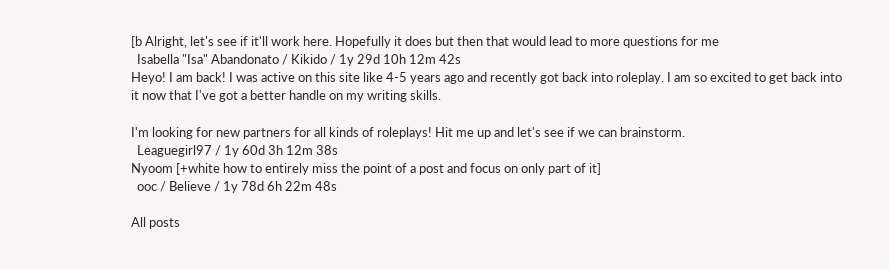[b Alright, let's see if it'll work here. Hopefully it does but then that would lead to more questions for me
  Isabella "Isa" Abandonato / Kikido / 1y 29d 10h 12m 42s
Heyo! I am back! I was active on this site like 4-5 years ago and recently got back into roleplay. I am so excited to get back into it now that I've got a better handle on my writing skills.

I'm looking for new partners for all kinds of roleplays! Hit me up and let's see if we can brainstorm.
  Leaguegirl97 / 1y 60d 3h 12m 38s
Nyoom [+white how to entirely miss the point of a post and focus on only part of it]
  ooc / Believe / 1y 78d 6h 22m 48s

All posts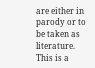are either in parody or to be taken as literature. This is a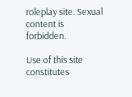roleplay site. Sexual content is forbidden.

Use of this site constitutes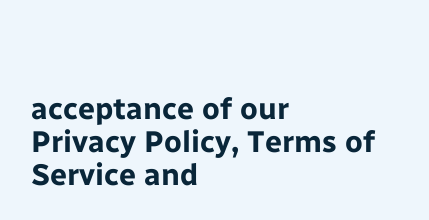acceptance of our
Privacy Policy, Terms of Service and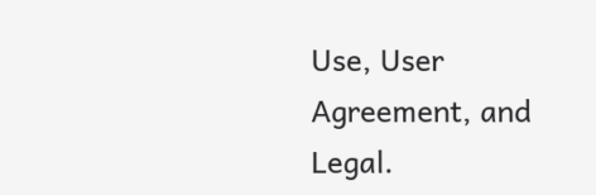Use, User Agreement, and Legal.